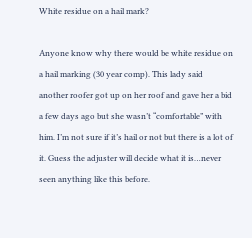White residue on a hail mark?

Anyone know why there would be white residue on a hail marking (30 year comp). This lady said another roofer got up on her roof and gave her a bid a few days ago but she wasn’t “comfortable” with him. I’m not sure if it’s hail or not but there is a lot of it. Guess the adjuster will decide what it is…never seen anything like this before.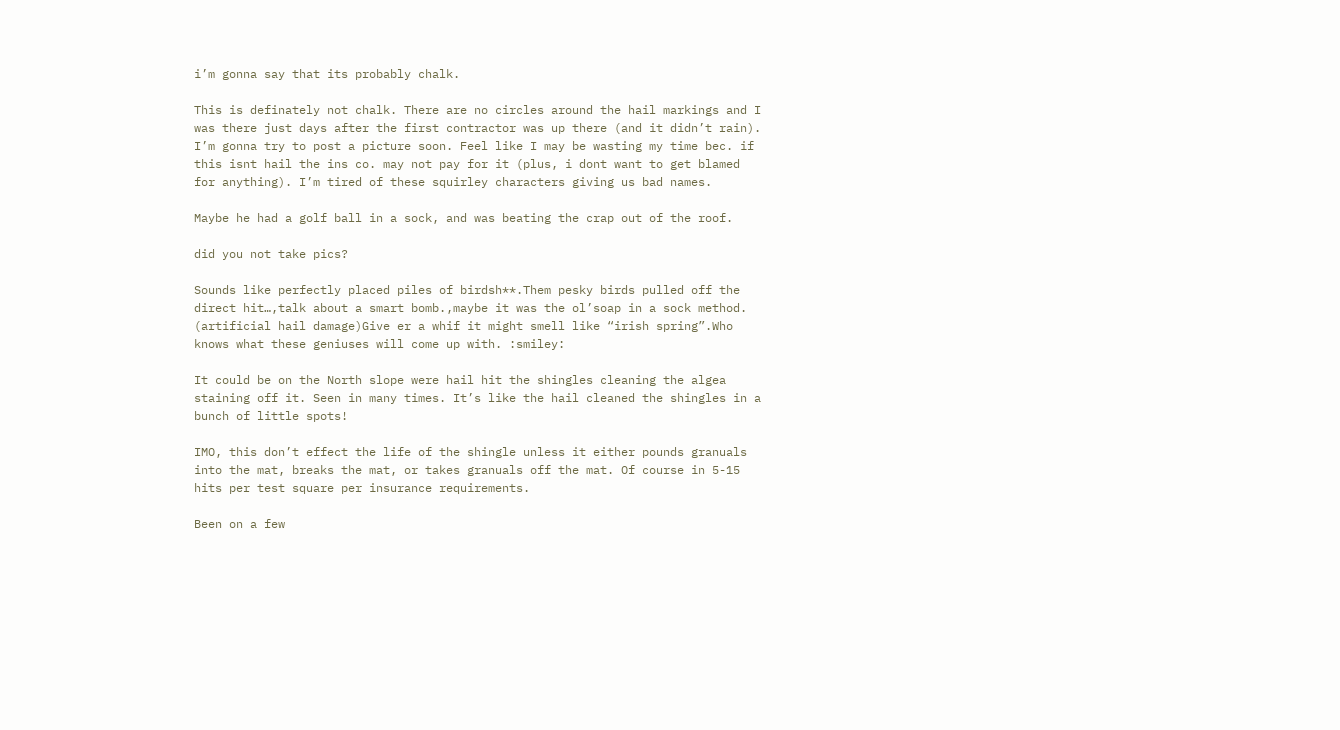i’m gonna say that its probably chalk.

This is definately not chalk. There are no circles around the hail markings and I was there just days after the first contractor was up there (and it didn’t rain). I’m gonna try to post a picture soon. Feel like I may be wasting my time bec. if this isnt hail the ins co. may not pay for it (plus, i dont want to get blamed for anything). I’m tired of these squirley characters giving us bad names.

Maybe he had a golf ball in a sock, and was beating the crap out of the roof.

did you not take pics?

Sounds like perfectly placed piles of birdsh**.Them pesky birds pulled off the direct hit…,talk about a smart bomb.,maybe it was the ol’soap in a sock method.
(artificial hail damage)Give er a whif it might smell like “irish spring”.Who knows what these geniuses will come up with. :smiley:

It could be on the North slope were hail hit the shingles cleaning the algea staining off it. Seen in many times. It’s like the hail cleaned the shingles in a bunch of little spots!

IMO, this don’t effect the life of the shingle unless it either pounds granuals into the mat, breaks the mat, or takes granuals off the mat. Of course in 5-15 hits per test square per insurance requirements.

Been on a few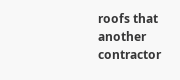roofs that another contractor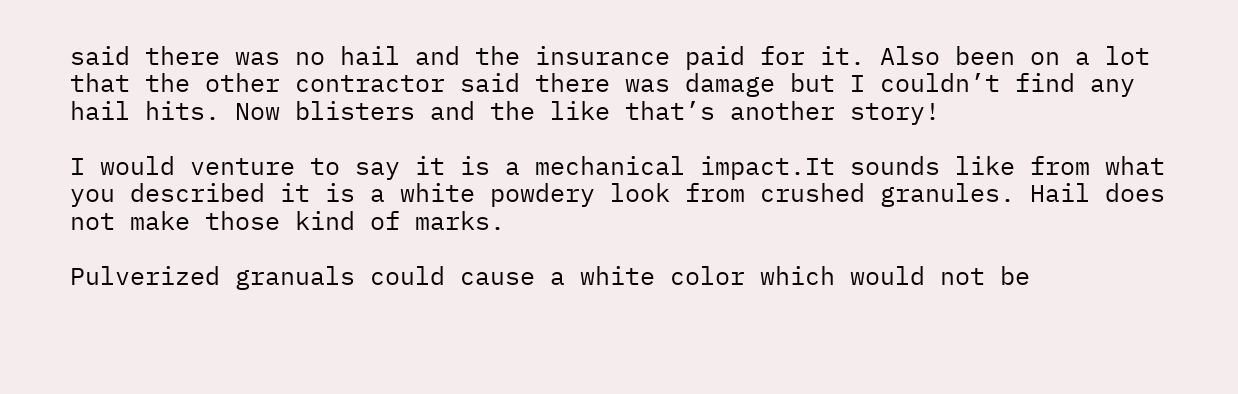said there was no hail and the insurance paid for it. Also been on a lot that the other contractor said there was damage but I couldn’t find any hail hits. Now blisters and the like that’s another story!

I would venture to say it is a mechanical impact.It sounds like from what you described it is a white powdery look from crushed granules. Hail does not make those kind of marks.

Pulverized granuals could cause a white color which would not be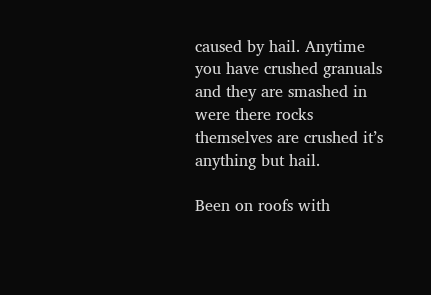caused by hail. Anytime you have crushed granuals and they are smashed in were there rocks themselves are crushed it’s anything but hail.

Been on roofs with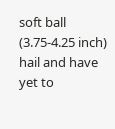soft ball (3.75-4.25 inch) hail and have yet to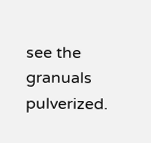see the granuals pulverized.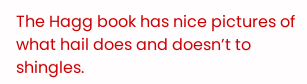The Hagg book has nice pictures of what hail does and doesn’t to shingles.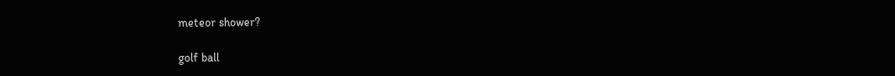meteor shower?

golf ball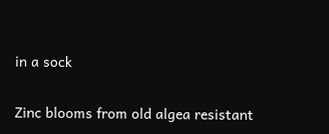in a sock

Zinc blooms from old algea resistant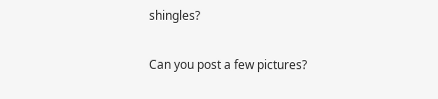shingles?

Can you post a few pictures?